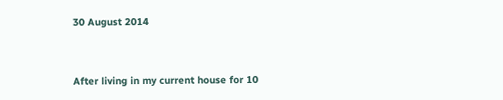30 August 2014


After living in my current house for 10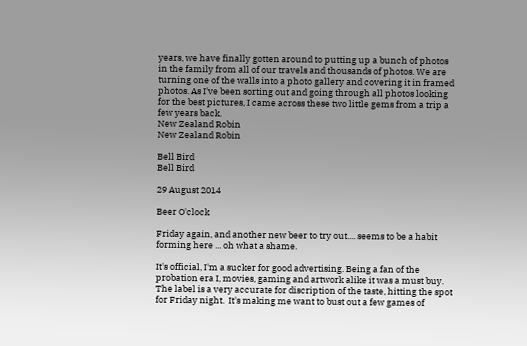years, we have finally gotten around to putting up a bunch of photos in the family from all of our travels and thousands of photos. We are turning one of the walls into a photo gallery and covering it in framed photos. As I've been sorting out and going through all photos looking for the best pictures, I came across these two little gems from a trip a few years back.
New Zealand Robin
New Zealand Robin

Bell Bird
Bell Bird

29 August 2014

Beer O'clock

Friday again, and another new beer to try out.... seems to be a habit forming here ... oh what a shame.

It's official, I'm a sucker for good advertising. Being a fan of the probation era I, movies, gaming and artwork alike it was a must buy. The label is a very accurate for discription of the taste, hitting the spot for Friday night.  It's making me want to bust out a few games of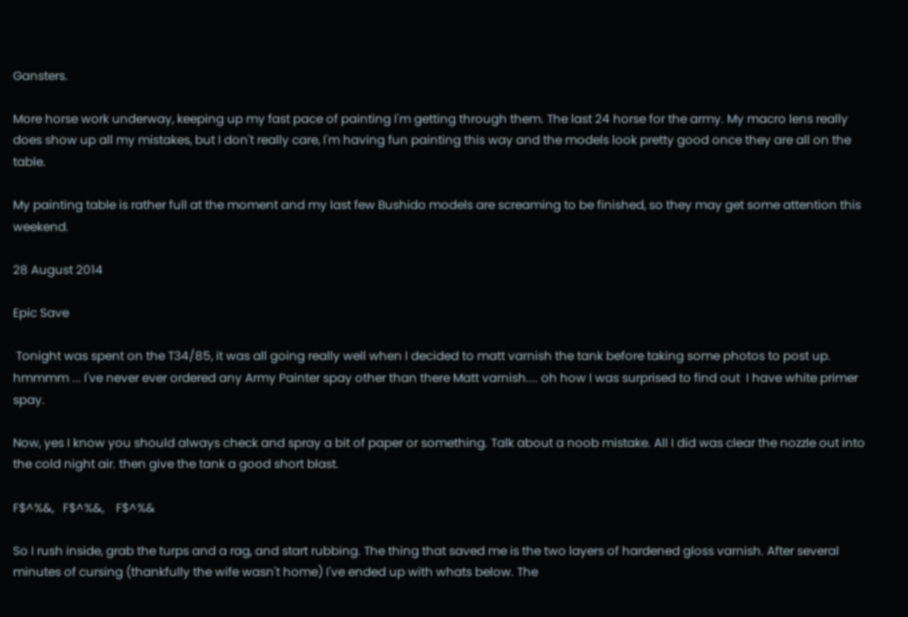Gansters.

More horse work underway, keeping up my fast pace of painting I'm getting through them. The last 24 horse for the army. My macro lens really does show up all my mistakes, but I don't really care, I'm having fun painting this way and the models look pretty good once they are all on the table.

My painting table is rather full at the moment and my last few Bushido models are screaming to be finished, so they may get some attention this weekend.

28 August 2014

Epic Save

 Tonight was spent on the T34/85, it was all going really well when I decided to matt varnish the tank before taking some photos to post up. hmmmm ... I've never ever ordered any Army Painter spay other than there Matt varnish.... oh how I was surprised to find out  I have white primer spay.

Now, yes I know you should always check and spray a bit of paper or something. Talk about a noob mistake. All I did was clear the nozzle out into the cold night air. then give the tank a good short blast.

F$^%&,   F$^%&,    F$^%&

So I rush inside, grab the turps and a rag, and start rubbing. The thing that saved me is the two layers of hardened gloss varnish. After several minutes of cursing (thankfully the wife wasn't home) I've ended up with whats below. The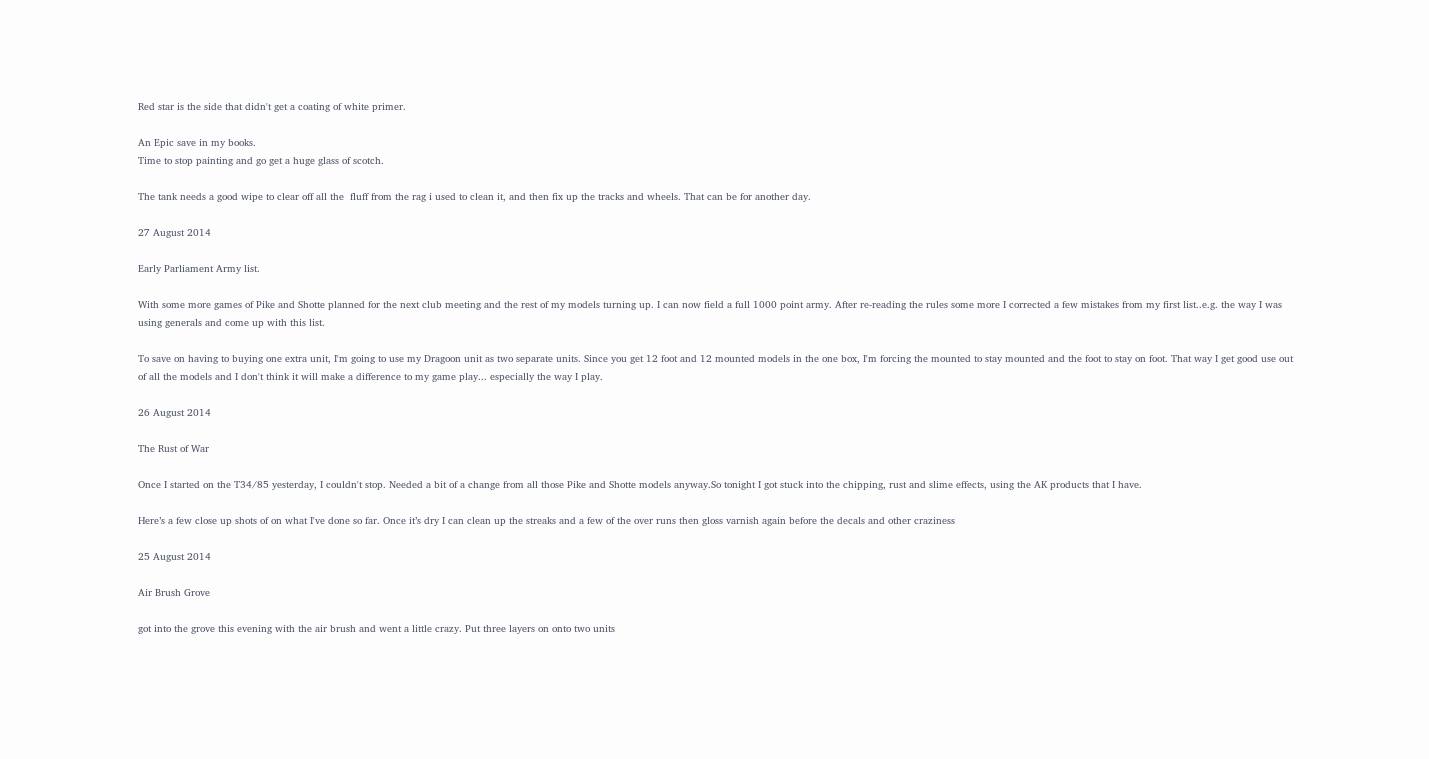Red star is the side that didn't get a coating of white primer.

An Epic save in my books.
Time to stop painting and go get a huge glass of scotch.

The tank needs a good wipe to clear off all the  fluff from the rag i used to clean it, and then fix up the tracks and wheels. That can be for another day.

27 August 2014

Early Parliament Army list.

With some more games of Pike and Shotte planned for the next club meeting and the rest of my models turning up. I can now field a full 1000 point army. After re-reading the rules some more I corrected a few mistakes from my first list..e.g. the way I was using generals and come up with this list.

To save on having to buying one extra unit, I'm going to use my Dragoon unit as two separate units. Since you get 12 foot and 12 mounted models in the one box, I'm forcing the mounted to stay mounted and the foot to stay on foot. That way I get good use out of all the models and I don't think it will make a difference to my game play... especially the way I play.

26 August 2014

The Rust of War

Once I started on the T34/85 yesterday, I couldn't stop. Needed a bit of a change from all those Pike and Shotte models anyway.So tonight I got stuck into the chipping, rust and slime effects, using the AK products that I have.

Here’s a few close up shots of on what I've done so far. Once it’s dry I can clean up the streaks and a few of the over runs then gloss varnish again before the decals and other craziness

25 August 2014

Air Brush Grove

got into the grove this evening with the air brush and went a little crazy. Put three layers on onto two units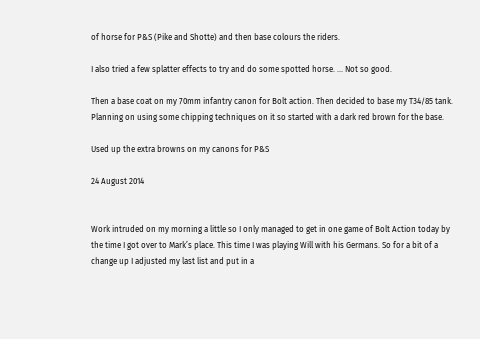of horse for P&S (Pike and Shotte) and then base colours the riders.

I also tried a few splatter effects to try and do some spotted horse. ... Not so good.

Then a base coat on my 70mm infantry canon for Bolt action. Then decided to base my T34/85 tank. Planning on using some chipping techniques on it so started with a dark red brown for the base.

Used up the extra browns on my canons for P&S

24 August 2014


Work intruded on my morning a little so I only managed to get in one game of Bolt Action today by the time I got over to Mark’s place. This time I was playing Will with his Germans. So for a bit of a change up I adjusted my last list and put in a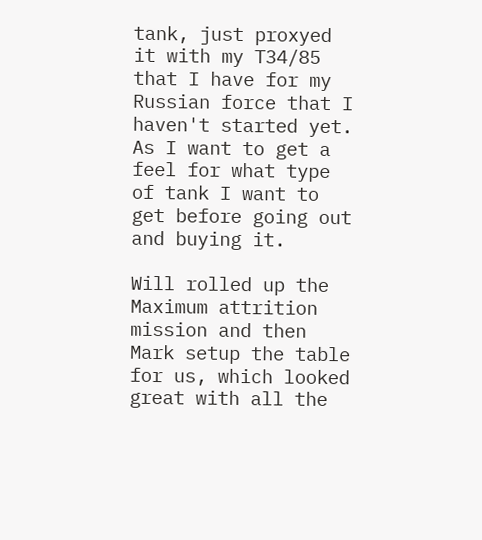tank, just proxyed it with my T34/85 that I have for my Russian force that I haven't started yet. As I want to get a feel for what type of tank I want to get before going out and buying it.

Will rolled up the Maximum attrition mission and then Mark setup the table for us, which looked great with all the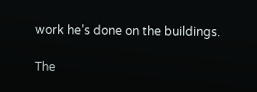work he’s done on the buildings.

The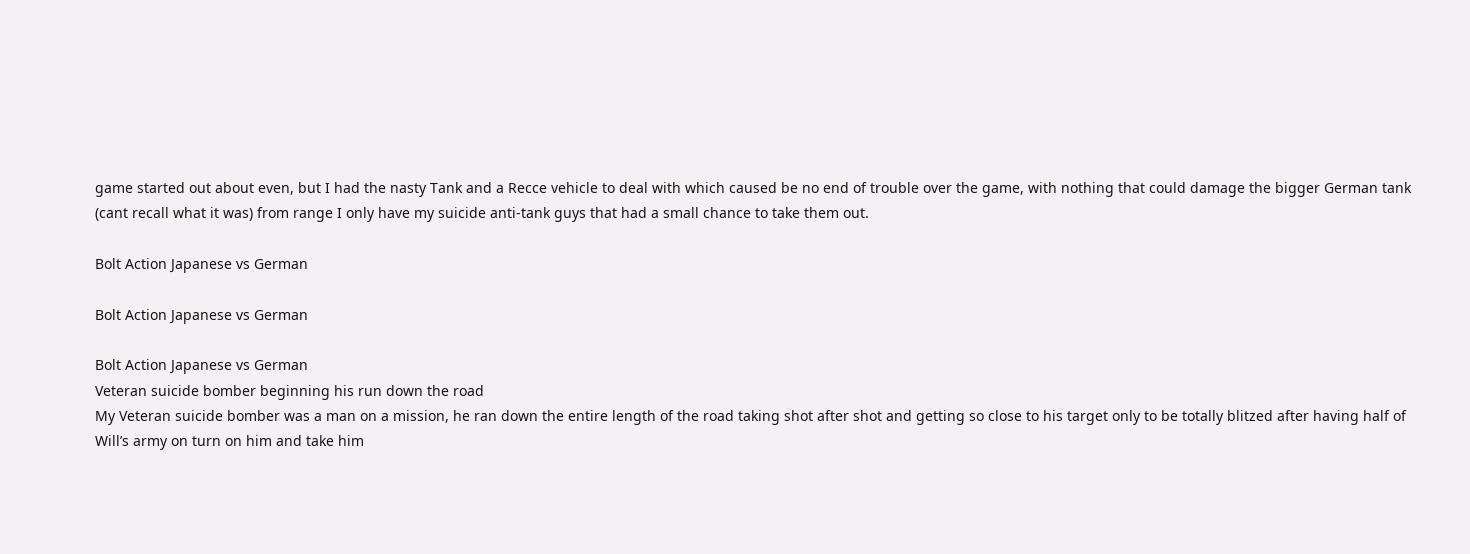game started out about even, but I had the nasty Tank and a Recce vehicle to deal with which caused be no end of trouble over the game, with nothing that could damage the bigger German tank (cant recall what it was) from range I only have my suicide anti-tank guys that had a small chance to take them out.

Bolt Action Japanese vs German

Bolt Action Japanese vs German

Bolt Action Japanese vs German
Veteran suicide bomber beginning his run down the road
My Veteran suicide bomber was a man on a mission, he ran down the entire length of the road taking shot after shot and getting so close to his target only to be totally blitzed after having half of Will’s army on turn on him and take him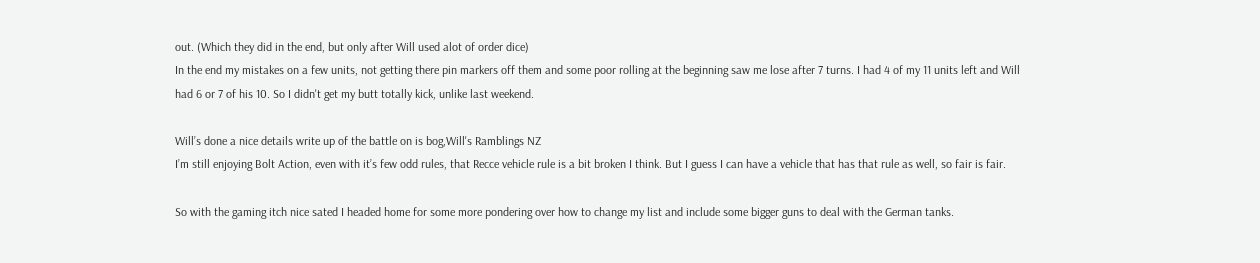out. (Which they did in the end, but only after Will used alot of order dice)
In the end my mistakes on a few units, not getting there pin markers off them and some poor rolling at the beginning saw me lose after 7 turns. I had 4 of my 11 units left and Will had 6 or 7 of his 10. So I didn't get my butt totally kick, unlike last weekend.

Will’s done a nice details write up of the battle on is bog,Will's Ramblings NZ
I’m still enjoying Bolt Action, even with it’s few odd rules, that Recce vehicle rule is a bit broken I think. But I guess I can have a vehicle that has that rule as well, so fair is fair.

So with the gaming itch nice sated I headed home for some more pondering over how to change my list and include some bigger guns to deal with the German tanks.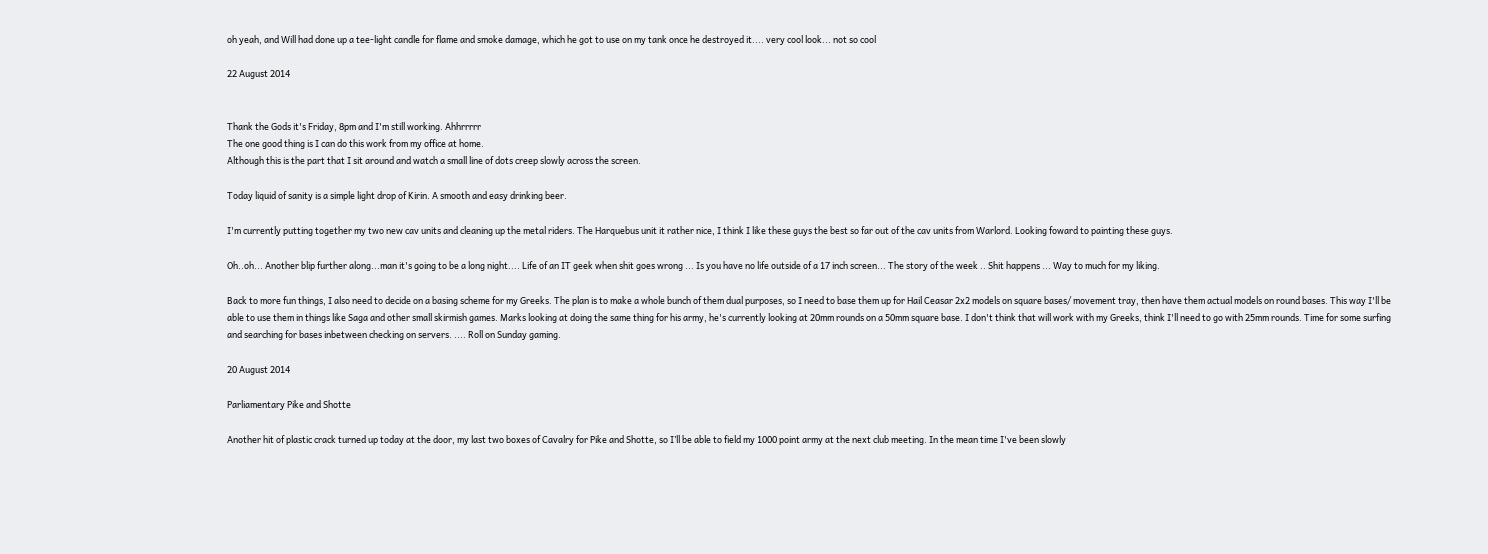oh yeah, and Will had done up a tee-light candle for flame and smoke damage, which he got to use on my tank once he destroyed it.... very cool look... not so cool

22 August 2014


Thank the Gods it's Friday, 8pm and I'm still working. Ahhrrrrr
The one good thing is I can do this work from my office at home.
Although this is the part that I sit around and watch a small line of dots creep slowly across the screen.

Today liquid of sanity is a simple light drop of Kirin. A smooth and easy drinking beer.

I'm currently putting together my two new cav units and cleaning up the metal riders. The Harquebus unit it rather nice, I think I like these guys the best so far out of the cav units from Warlord. Looking foward to painting these guys.

Oh..oh... Another blip further along...man it's going to be a long night.... Life of an IT geek when shit goes wrong ... Is you have no life outside of a 17 inch screen... The story of the week .. Shit happens ... Way to much for my liking.

Back to more fun things, I also need to decide on a basing scheme for my Greeks. The plan is to make a whole bunch of them dual purposes, so I need to base them up for Hail Ceasar 2x2 models on square bases/ movement tray, then have them actual models on round bases. This way I'll be able to use them in things like Saga and other small skirmish games. Marks looking at doing the same thing for his army, he's currently looking at 20mm rounds on a 50mm square base. I don't think that will work with my Greeks, think I'll need to go with 25mm rounds. Time for some surfing and searching for bases inbetween checking on servers. .... Roll on Sunday gaming.

20 August 2014

Parliamentary Pike and Shotte

Another hit of plastic crack turned up today at the door, my last two boxes of Cavalry for Pike and Shotte, so I’ll be able to field my 1000 point army at the next club meeting. In the mean time I've been slowly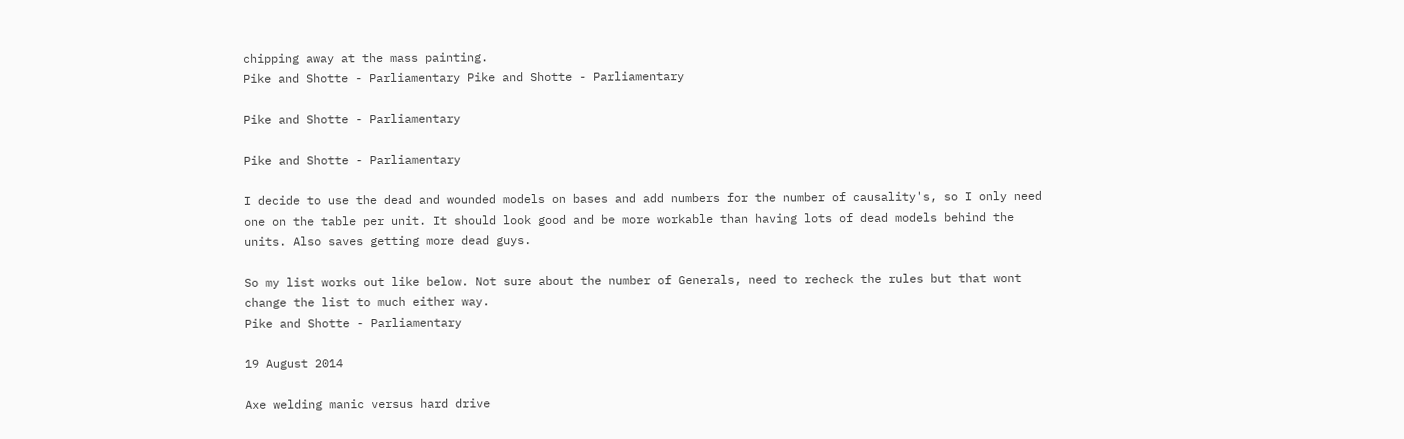chipping away at the mass painting.
Pike and Shotte - Parliamentary Pike and Shotte - Parliamentary

Pike and Shotte - Parliamentary

Pike and Shotte - Parliamentary

I decide to use the dead and wounded models on bases and add numbers for the number of causality's, so I only need one on the table per unit. It should look good and be more workable than having lots of dead models behind the units. Also saves getting more dead guys.

So my list works out like below. Not sure about the number of Generals, need to recheck the rules but that wont change the list to much either way.
Pike and Shotte - Parliamentary

19 August 2014

Axe welding manic versus hard drive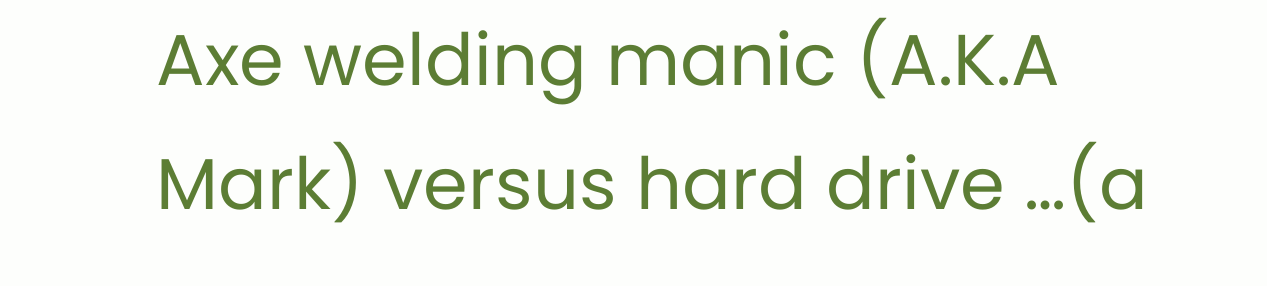Axe welding manic (A.K.A Mark) versus hard drive …(a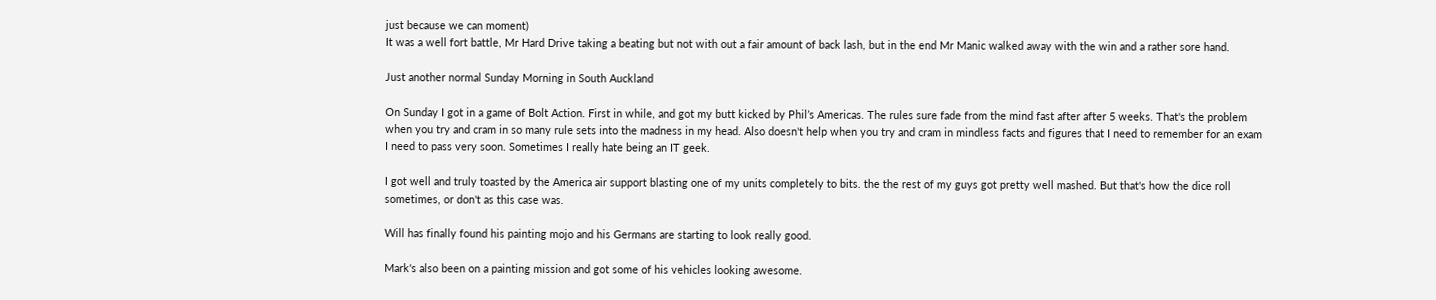just because we can moment)
It was a well fort battle, Mr Hard Drive taking a beating but not with out a fair amount of back lash, but in the end Mr Manic walked away with the win and a rather sore hand.

Just another normal Sunday Morning in South Auckland

On Sunday I got in a game of Bolt Action. First in while, and got my butt kicked by Phil’s Americas. The rules sure fade from the mind fast after after 5 weeks. That's the problem when you try and cram in so many rule sets into the madness in my head. Also doesn't help when you try and cram in mindless facts and figures that I need to remember for an exam I need to pass very soon. Sometimes I really hate being an IT geek.

I got well and truly toasted by the America air support blasting one of my units completely to bits. the the rest of my guys got pretty well mashed. But that's how the dice roll sometimes, or don't as this case was.

Will has finally found his painting mojo and his Germans are starting to look really good.

Mark's also been on a painting mission and got some of his vehicles looking awesome.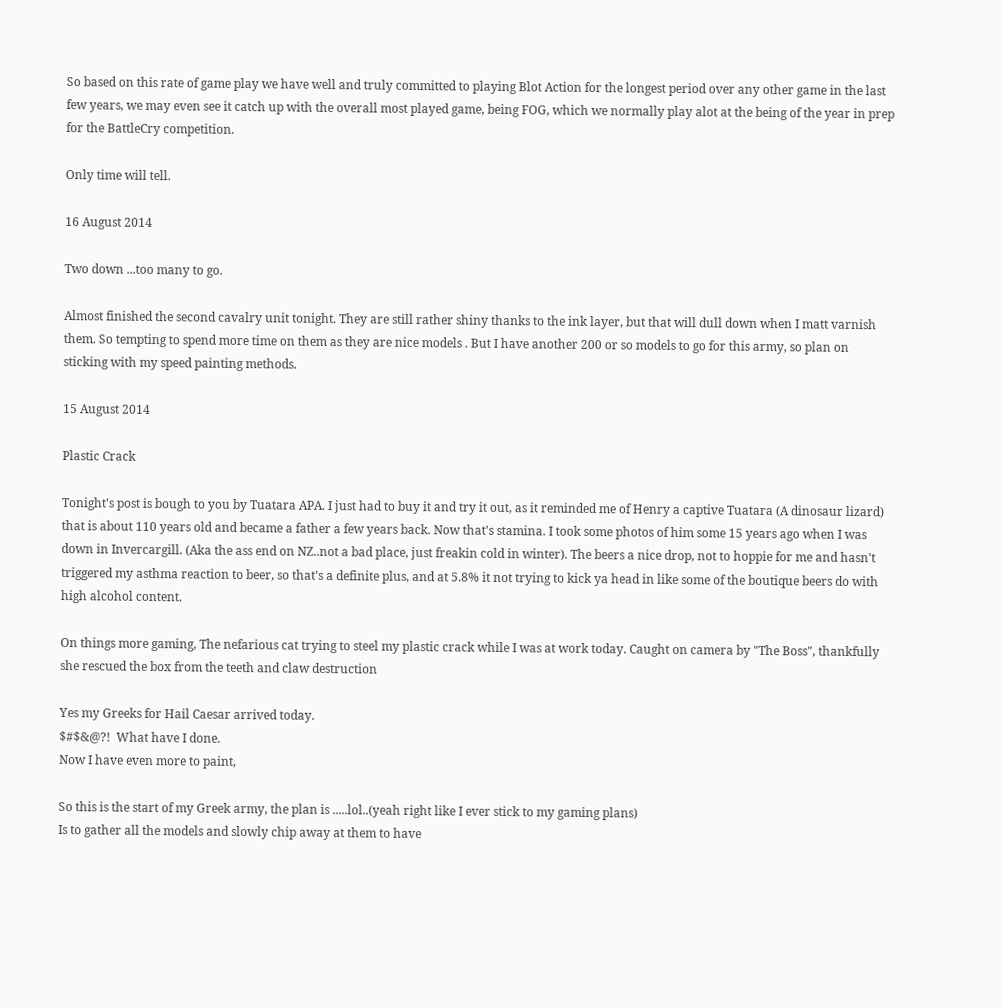So based on this rate of game play we have well and truly committed to playing Blot Action for the longest period over any other game in the last few years, we may even see it catch up with the overall most played game, being FOG, which we normally play alot at the being of the year in prep for the BattleCry competition.

Only time will tell.

16 August 2014

Two down ...too many to go.

Almost finished the second cavalry unit tonight. They are still rather shiny thanks to the ink layer, but that will dull down when I matt varnish them. So tempting to spend more time on them as they are nice models . But I have another 200 or so models to go for this army, so plan on sticking with my speed painting methods.

15 August 2014

Plastic Crack

Tonight's post is bough to you by Tuatara APA. I just had to buy it and try it out, as it reminded me of Henry a captive Tuatara (A dinosaur lizard) that is about 110 years old and became a father a few years back. Now that's stamina. I took some photos of him some 15 years ago when I was down in Invercargill. (Aka the ass end on NZ..not a bad place, just freakin cold in winter). The beers a nice drop, not to hoppie for me and hasn't triggered my asthma reaction to beer, so that's a definite plus, and at 5.8% it not trying to kick ya head in like some of the boutique beers do with high alcohol content.

On things more gaming, The nefarious cat trying to steel my plastic crack while I was at work today. Caught on camera by "The Boss", thankfully she rescued the box from the teeth and claw destruction

Yes my Greeks for Hail Caesar arrived today.
$#$&@?!  What have I done.
Now I have even more to paint,

So this is the start of my Greek army, the plan is .....lol..(yeah right like I ever stick to my gaming plans)
Is to gather all the models and slowly chip away at them to have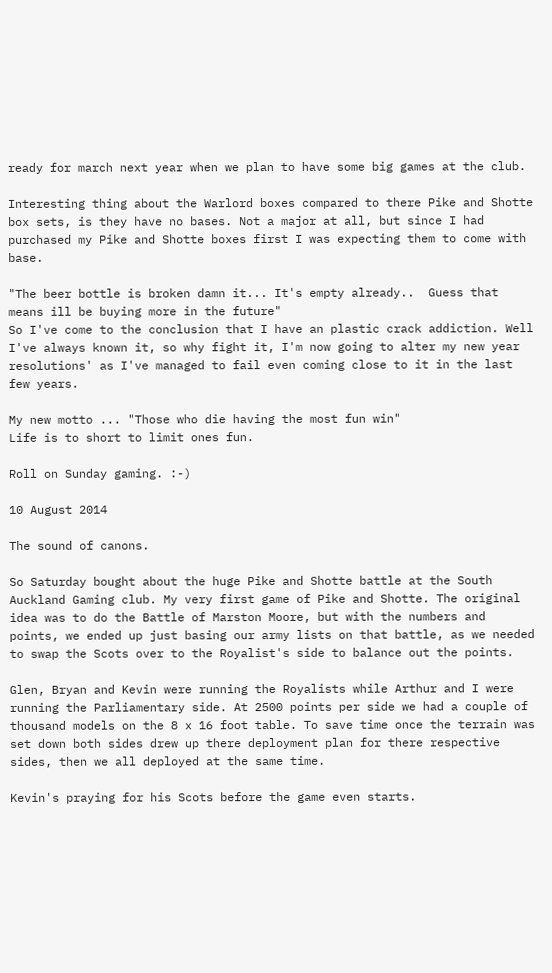ready for march next year when we plan to have some big games at the club.

Interesting thing about the Warlord boxes compared to there Pike and Shotte box sets, is they have no bases. Not a major at all, but since I had purchased my Pike and Shotte boxes first I was expecting them to come with base.

"The beer bottle is broken damn it... It's empty already..  Guess that means ill be buying more in the future"
So I've come to the conclusion that I have an plastic crack addiction. Well I've always known it, so why fight it, I'm now going to alter my new year resolutions' as I've managed to fail even coming close to it in the last few years.

My new motto ... "Those who die having the most fun win"
Life is to short to limit ones fun.

Roll on Sunday gaming. :-)

10 August 2014

The sound of canons.

So Saturday bought about the huge Pike and Shotte battle at the South Auckland Gaming club. My very first game of Pike and Shotte. The original idea was to do the Battle of Marston Moore, but with the numbers and points, we ended up just basing our army lists on that battle, as we needed to swap the Scots over to the Royalist's side to balance out the points.

Glen, Bryan and Kevin were running the Royalists while Arthur and I were running the Parliamentary side. At 2500 points per side we had a couple of thousand models on the 8 x 16 foot table. To save time once the terrain was set down both sides drew up there deployment plan for there respective sides, then we all deployed at the same time.

Kevin's praying for his Scots before the game even starts.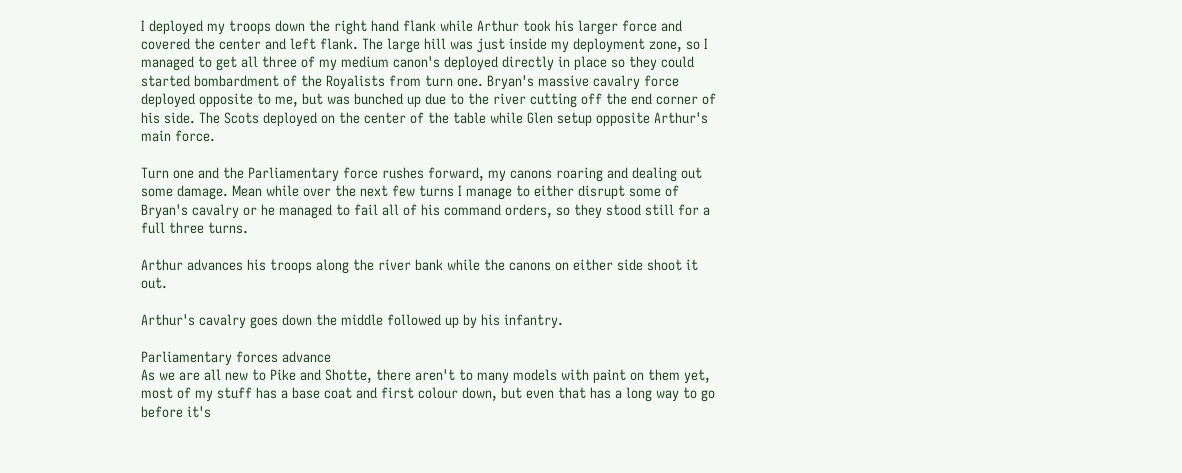I deployed my troops down the right hand flank while Arthur took his larger force and covered the center and left flank. The large hill was just inside my deployment zone, so I managed to get all three of my medium canon's deployed directly in place so they could started bombardment of the Royalists from turn one. Bryan's massive cavalry force deployed opposite to me, but was bunched up due to the river cutting off the end corner of his side. The Scots deployed on the center of the table while Glen setup opposite Arthur's main force.

Turn one and the Parliamentary force rushes forward, my canons roaring and dealing out some damage. Mean while over the next few turns I manage to either disrupt some of Bryan's cavalry or he managed to fail all of his command orders, so they stood still for a full three turns.

Arthur advances his troops along the river bank while the canons on either side shoot it out.

Arthur's cavalry goes down the middle followed up by his infantry.

Parliamentary forces advance
As we are all new to Pike and Shotte, there aren't to many models with paint on them yet, most of my stuff has a base coat and first colour down, but even that has a long way to go before it's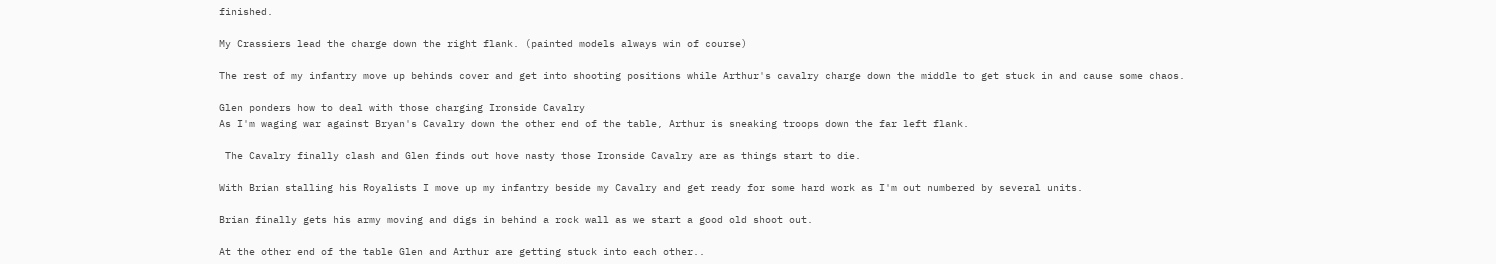finished.

My Crassiers lead the charge down the right flank. (painted models always win of course)

The rest of my infantry move up behinds cover and get into shooting positions while Arthur's cavalry charge down the middle to get stuck in and cause some chaos.

Glen ponders how to deal with those charging Ironside Cavalry
As I'm waging war against Bryan's Cavalry down the other end of the table, Arthur is sneaking troops down the far left flank.

 The Cavalry finally clash and Glen finds out hove nasty those Ironside Cavalry are as things start to die.

With Brian stalling his Royalists I move up my infantry beside my Cavalry and get ready for some hard work as I'm out numbered by several units.

Brian finally gets his army moving and digs in behind a rock wall as we start a good old shoot out.

At the other end of the table Glen and Arthur are getting stuck into each other..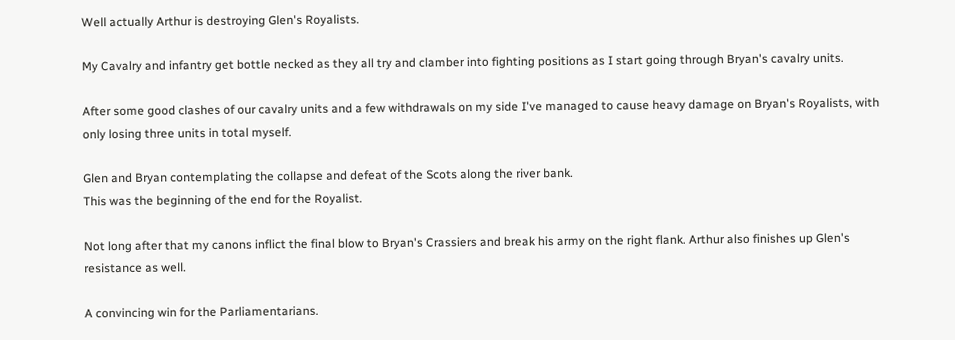Well actually Arthur is destroying Glen's Royalists.

My Cavalry and infantry get bottle necked as they all try and clamber into fighting positions as I start going through Bryan's cavalry units.

After some good clashes of our cavalry units and a few withdrawals on my side I've managed to cause heavy damage on Bryan's Royalists, with only losing three units in total myself.

Glen and Bryan contemplating the collapse and defeat of the Scots along the river bank.
This was the beginning of the end for the Royalist.

Not long after that my canons inflict the final blow to Bryan's Crassiers and break his army on the right flank. Arthur also finishes up Glen's resistance as well.

A convincing win for the Parliamentarians.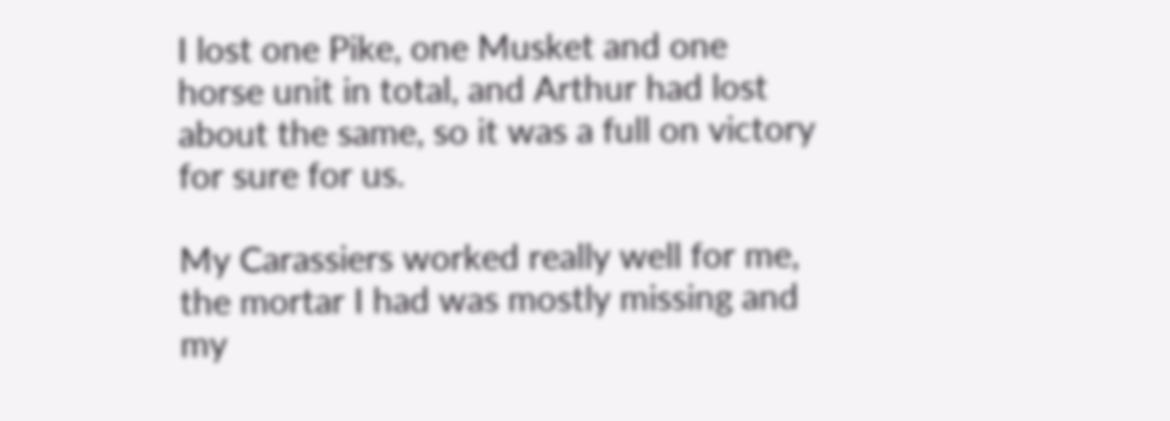I lost one Pike, one Musket and one horse unit in total, and Arthur had lost about the same, so it was a full on victory for sure for us.

My Carassiers worked really well for me, the mortar I had was mostly missing and my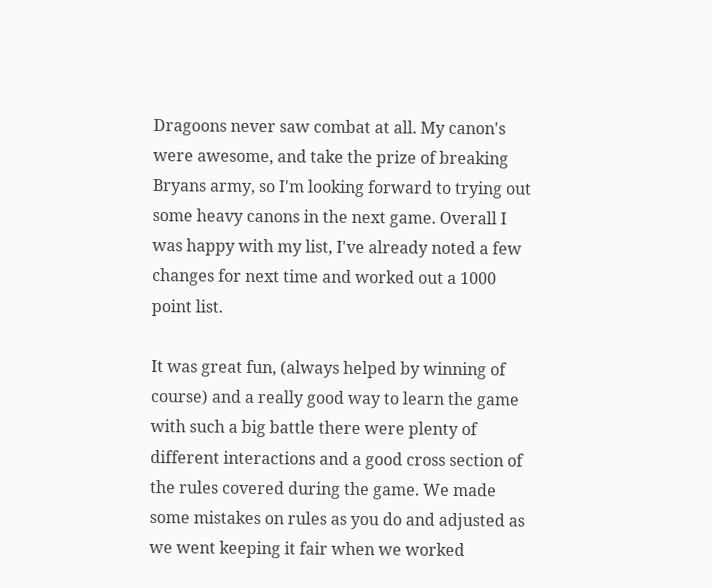Dragoons never saw combat at all. My canon's were awesome, and take the prize of breaking Bryans army, so I'm looking forward to trying out some heavy canons in the next game. Overall I was happy with my list, I've already noted a few changes for next time and worked out a 1000 point list.

It was great fun, (always helped by winning of course) and a really good way to learn the game with such a big battle there were plenty of different interactions and a good cross section of the rules covered during the game. We made some mistakes on rules as you do and adjusted as we went keeping it fair when we worked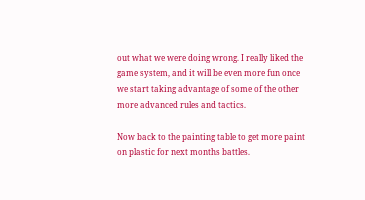out what we were doing wrong. I really liked the game system, and it will be even more fun once we start taking advantage of some of the other more advanced rules and tactics.

Now back to the painting table to get more paint on plastic for next months battles.